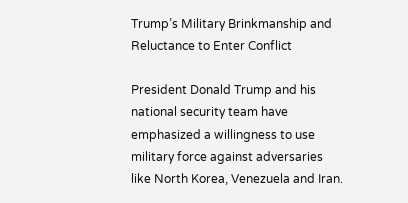Trump’s Military Brinkmanship and Reluctance to Enter Conflict

President Donald Trump and his national security team have emphasized a willingness to use military force against adversaries like North Korea, Venezuela and Iran.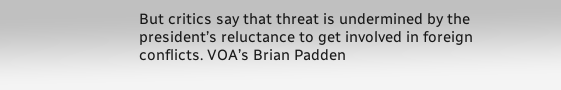But critics say that threat is undermined by the president’s reluctance to get involved in foreign conflicts. VOA’s Brian Padden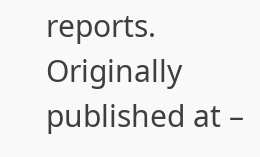reports.
Originally published at –